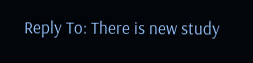Reply To: There is new study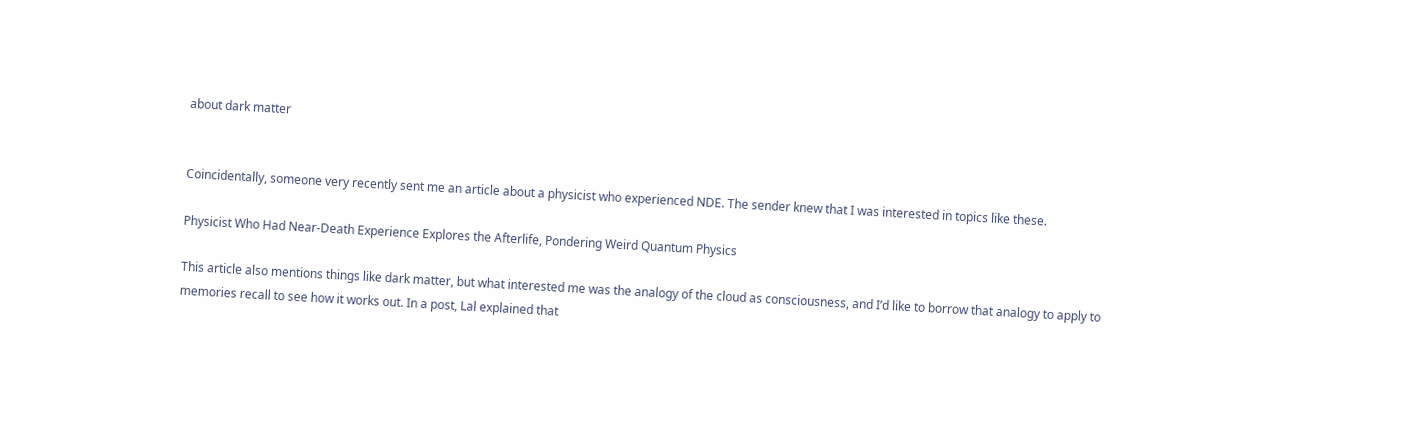about dark matter


Coincidentally, someone very recently sent me an article about a physicist who experienced NDE. The sender knew that I was interested in topics like these.

Physicist Who Had Near-Death Experience Explores the Afterlife, Pondering Weird Quantum Physics

This article also mentions things like dark matter, but what interested me was the analogy of the cloud as consciousness, and I’d like to borrow that analogy to apply to memories recall to see how it works out. In a post, Lal explained that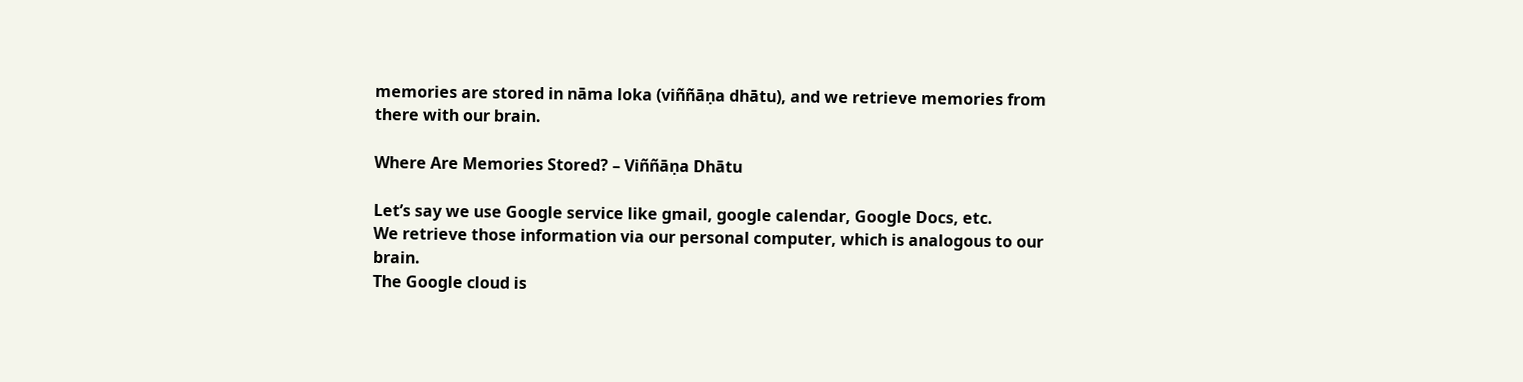memories are stored in nāma loka (viññāṇa dhātu), and we retrieve memories from there with our brain.

Where Are Memories Stored? – Viññāṇa Dhātu

Let’s say we use Google service like gmail, google calendar, Google Docs, etc.
We retrieve those information via our personal computer, which is analogous to our brain.
The Google cloud is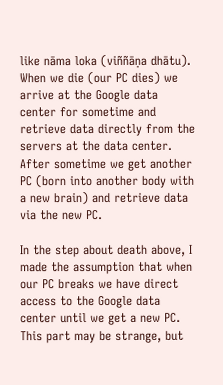like nāma loka (viññāṇa dhātu).
When we die (our PC dies) we arrive at the Google data center for sometime and retrieve data directly from the servers at the data center.
After sometime we get another PC (born into another body with a new brain) and retrieve data via the new PC.

In the step about death above, I made the assumption that when our PC breaks we have direct access to the Google data center until we get a new PC. This part may be strange, but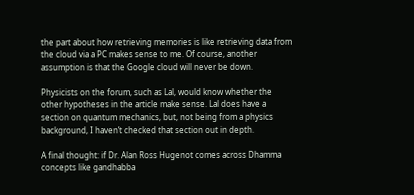the part about how retrieving memories is like retrieving data from the cloud via a PC makes sense to me. Of course, another assumption is that the Google cloud will never be down.

Physicists on the forum, such as Lal, would know whether the other hypotheses in the article make sense. Lal does have a section on quantum mechanics, but, not being from a physics background, I haven’t checked that section out in depth.

A final thought: if Dr. Alan Ross Hugenot comes across Dhamma concepts like gandhabba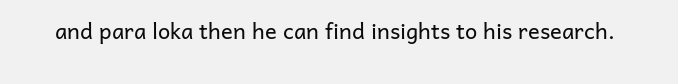and para loka then he can find insights to his research.